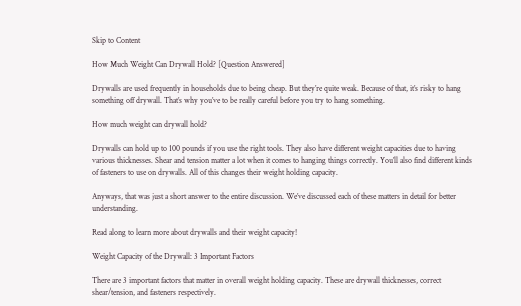Skip to Content

How Much Weight Can Drywall Hold? [Question Answered]

Drywalls are used frequently in households due to being cheap. But they’re quite weak. Because of that, it’s risky to hang something off drywall. That’s why you’ve to be really careful before you try to hang something.

How much weight can drywall hold?

Drywalls can hold up to 100 pounds if you use the right tools. They also have different weight capacities due to having various thicknesses. Shear and tension matter a lot when it comes to hanging things correctly. You’ll also find different kinds of fasteners to use on drywalls. All of this changes their weight holding capacity.

Anyways, that was just a short answer to the entire discussion. We’ve discussed each of these matters in detail for better understanding.

Read along to learn more about drywalls and their weight capacity!

Weight Capacity of the Drywall: 3 Important Factors

There are 3 important factors that matter in overall weight holding capacity. These are drywall thicknesses, correct shear/tension, and fasteners respectively.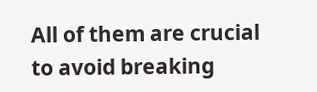All of them are crucial to avoid breaking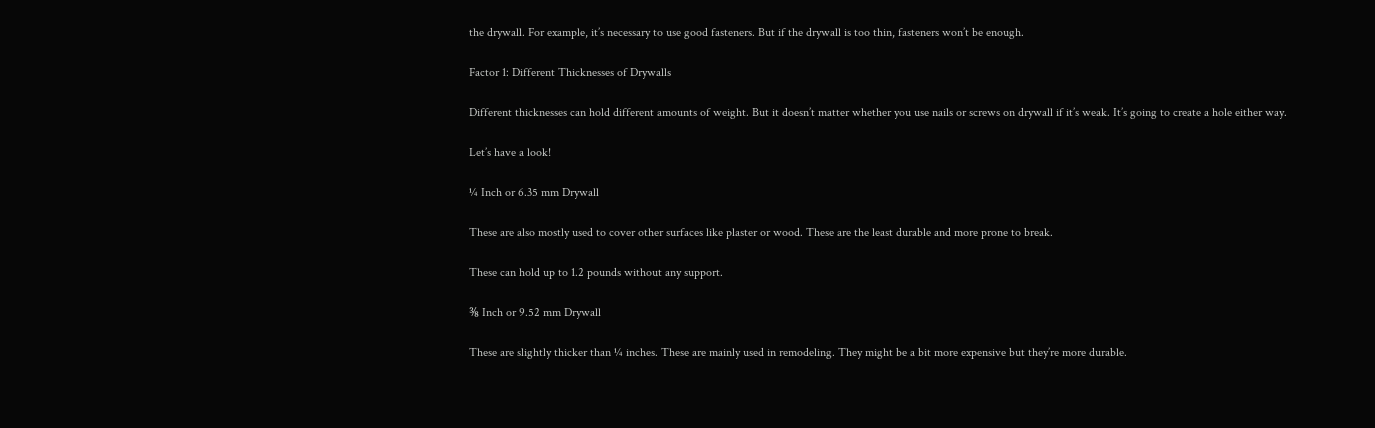the drywall. For example, it’s necessary to use good fasteners. But if the drywall is too thin, fasteners won’t be enough.

Factor 1: Different Thicknesses of Drywalls

Different thicknesses can hold different amounts of weight. But it doesn’t matter whether you use nails or screws on drywall if it’s weak. It’s going to create a hole either way.

Let’s have a look!

¼ Inch or 6.35 mm Drywall

These are also mostly used to cover other surfaces like plaster or wood. These are the least durable and more prone to break.

These can hold up to 1.2 pounds without any support.

⅜ Inch or 9.52 mm Drywall

These are slightly thicker than ¼ inches. These are mainly used in remodeling. They might be a bit more expensive but they’re more durable.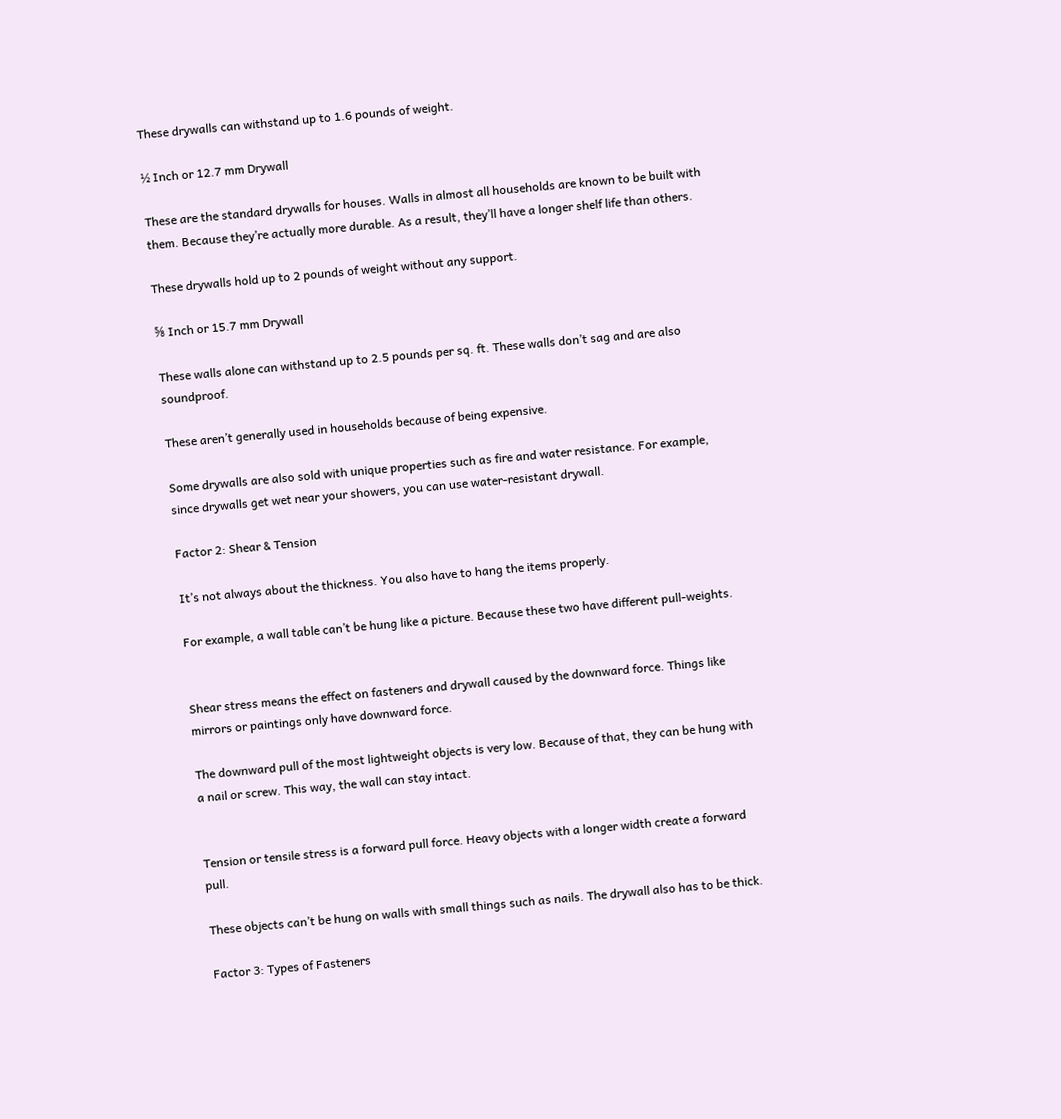These drywalls can withstand up to 1.6 pounds of weight.

½ Inch or 12.7 mm Drywall

These are the standard drywalls for houses. Walls in almost all households are known to be built with them. Because they’re actually more durable. As a result, they’ll have a longer shelf life than others.

These drywalls hold up to 2 pounds of weight without any support.

⅝ Inch or 15.7 mm Drywall

These walls alone can withstand up to 2.5 pounds per sq. ft. These walls don’t sag and are also soundproof.

These aren’t generally used in households because of being expensive.

Some drywalls are also sold with unique properties such as fire and water resistance. For example, since drywalls get wet near your showers, you can use water-resistant drywall.

Factor 2: Shear & Tension

It’s not always about the thickness. You also have to hang the items properly.

For example, a wall table can’t be hung like a picture. Because these two have different pull-weights.


Shear stress means the effect on fasteners and drywall caused by the downward force. Things like mirrors or paintings only have downward force.

The downward pull of the most lightweight objects is very low. Because of that, they can be hung with a nail or screw. This way, the wall can stay intact.


Tension or tensile stress is a forward pull force. Heavy objects with a longer width create a forward pull.

These objects can’t be hung on walls with small things such as nails. The drywall also has to be thick.

Factor 3: Types of Fasteners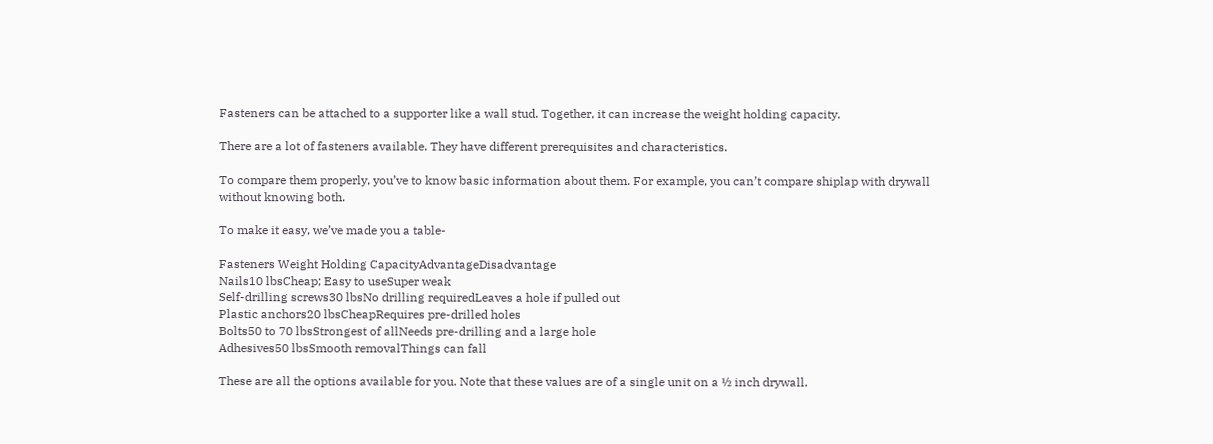Fasteners can be attached to a supporter like a wall stud. Together, it can increase the weight holding capacity.

There are a lot of fasteners available. They have different prerequisites and characteristics.

To compare them properly, you’ve to know basic information about them. For example, you can’t compare shiplap with drywall without knowing both.

To make it easy, we’ve made you a table-

Fasteners Weight Holding CapacityAdvantageDisadvantage
Nails10 lbsCheap; Easy to useSuper weak
Self-drilling screws30 lbsNo drilling requiredLeaves a hole if pulled out
Plastic anchors20 lbsCheapRequires pre-drilled holes
Bolts50 to 70 lbsStrongest of allNeeds pre-drilling and a large hole
Adhesives50 lbsSmooth removalThings can fall

These are all the options available for you. Note that these values are of a single unit on a ½ inch drywall.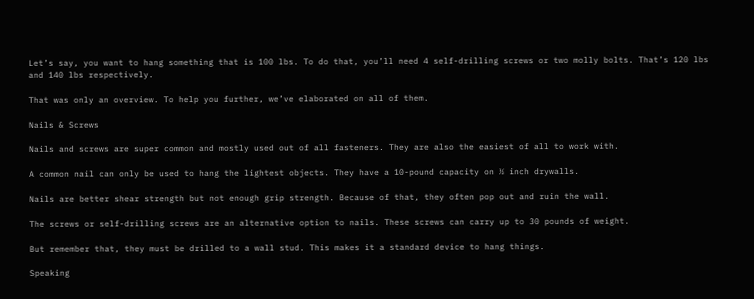Let’s say, you want to hang something that is 100 lbs. To do that, you’ll need 4 self-drilling screws or two molly bolts. That’s 120 lbs and 140 lbs respectively.

That was only an overview. To help you further, we’ve elaborated on all of them.

Nails & Screws

Nails and screws are super common and mostly used out of all fasteners. They are also the easiest of all to work with.

A common nail can only be used to hang the lightest objects. They have a 10-pound capacity on ½ inch drywalls.

Nails are better shear strength but not enough grip strength. Because of that, they often pop out and ruin the wall.

The screws or self-drilling screws are an alternative option to nails. These screws can carry up to 30 pounds of weight.

But remember that, they must be drilled to a wall stud. This makes it a standard device to hang things.

Speaking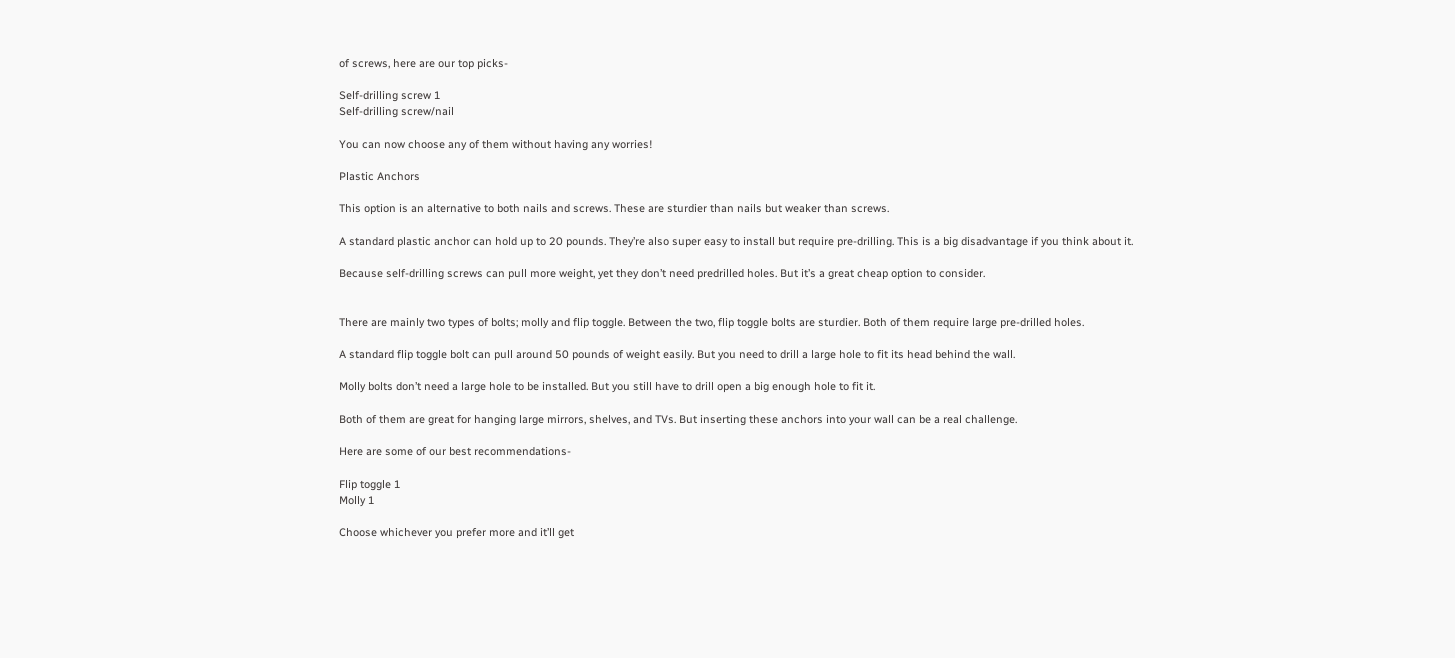of screws, here are our top picks-

Self-drilling screw 1
Self-drilling screw/nail

You can now choose any of them without having any worries!

Plastic Anchors

This option is an alternative to both nails and screws. These are sturdier than nails but weaker than screws.

A standard plastic anchor can hold up to 20 pounds. They’re also super easy to install but require pre-drilling. This is a big disadvantage if you think about it.

Because self-drilling screws can pull more weight, yet they don’t need predrilled holes. But it’s a great cheap option to consider.


There are mainly two types of bolts; molly and flip toggle. Between the two, flip toggle bolts are sturdier. Both of them require large pre-drilled holes.

A standard flip toggle bolt can pull around 50 pounds of weight easily. But you need to drill a large hole to fit its head behind the wall.

Molly bolts don’t need a large hole to be installed. But you still have to drill open a big enough hole to fit it.

Both of them are great for hanging large mirrors, shelves, and TVs. But inserting these anchors into your wall can be a real challenge.

Here are some of our best recommendations-

Flip toggle 1
Molly 1

Choose whichever you prefer more and it’ll get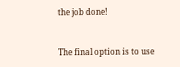the job done!


The final option is to use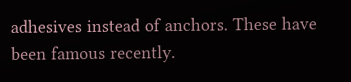adhesives instead of anchors. These have been famous recently.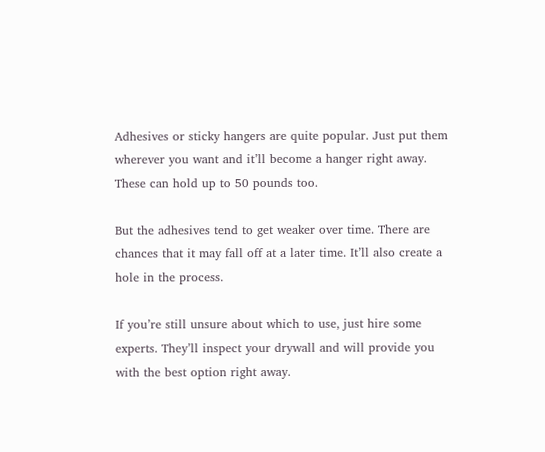Adhesives or sticky hangers are quite popular. Just put them wherever you want and it’ll become a hanger right away. These can hold up to 50 pounds too.

But the adhesives tend to get weaker over time. There are chances that it may fall off at a later time. It’ll also create a hole in the process.

If you’re still unsure about which to use, just hire some experts. They’ll inspect your drywall and will provide you with the best option right away.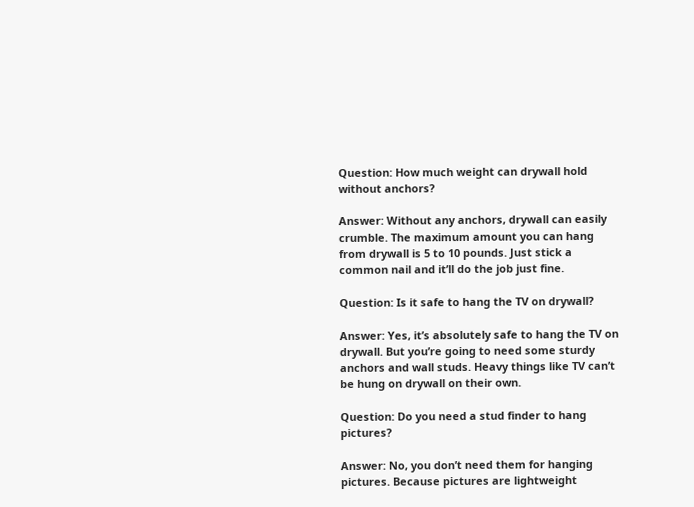Question: How much weight can drywall hold without anchors?

Answer: Without any anchors, drywall can easily crumble. The maximum amount you can hang from drywall is 5 to 10 pounds. Just stick a common nail and it’ll do the job just fine.

Question: Is it safe to hang the TV on drywall?

Answer: Yes, it’s absolutely safe to hang the TV on drywall. But you’re going to need some sturdy anchors and wall studs. Heavy things like TV can’t be hung on drywall on their own.

Question: Do you need a stud finder to hang pictures?

Answer: No, you don’t need them for hanging pictures. Because pictures are lightweight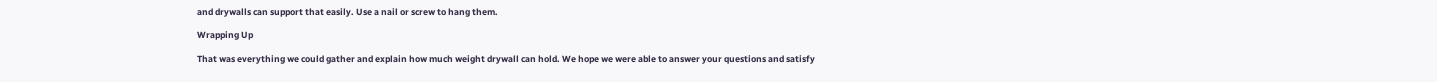and drywalls can support that easily. Use a nail or screw to hang them.

Wrapping Up

That was everything we could gather and explain how much weight drywall can hold. We hope we were able to answer your questions and satisfy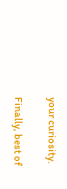your curiosity.

Finally, best of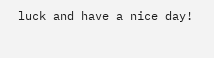luck and have a nice day!